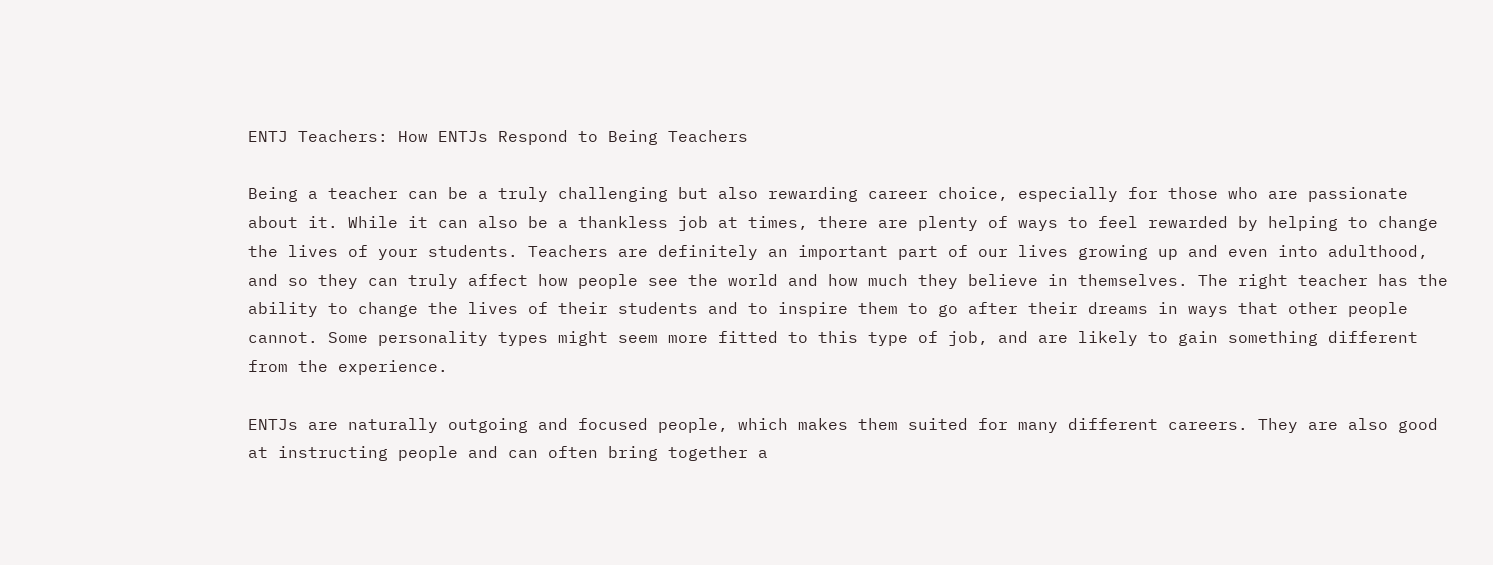ENTJ Teachers: How ENTJs Respond to Being Teachers

Being a teacher can be a truly challenging but also rewarding career choice, especially for those who are passionate about it. While it can also be a thankless job at times, there are plenty of ways to feel rewarded by helping to change the lives of your students. Teachers are definitely an important part of our lives growing up and even into adulthood, and so they can truly affect how people see the world and how much they believe in themselves. The right teacher has the ability to change the lives of their students and to inspire them to go after their dreams in ways that other people cannot. Some personality types might seem more fitted to this type of job, and are likely to gain something different from the experience.

ENTJs are naturally outgoing and focused people, which makes them suited for many different careers. They are also good at instructing people and can often bring together a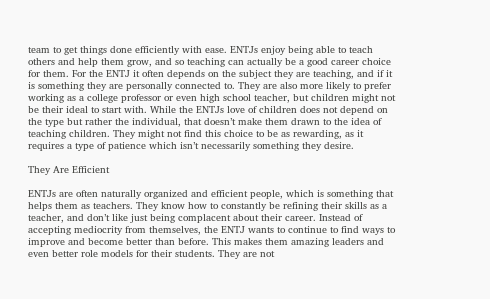team to get things done efficiently with ease. ENTJs enjoy being able to teach others and help them grow, and so teaching can actually be a good career choice for them. For the ENTJ it often depends on the subject they are teaching, and if it is something they are personally connected to. They are also more likely to prefer working as a college professor or even high school teacher, but children might not be their ideal to start with. While the ENTJs love of children does not depend on the type but rather the individual, that doesn’t make them drawn to the idea of teaching children. They might not find this choice to be as rewarding, as it requires a type of patience which isn’t necessarily something they desire.

They Are Efficient

ENTJs are often naturally organized and efficient people, which is something that helps them as teachers. They know how to constantly be refining their skills as a teacher, and don’t like just being complacent about their career. Instead of accepting mediocrity from themselves, the ENTJ wants to continue to find ways to improve and become better than before. This makes them amazing leaders and even better role models for their students. They are not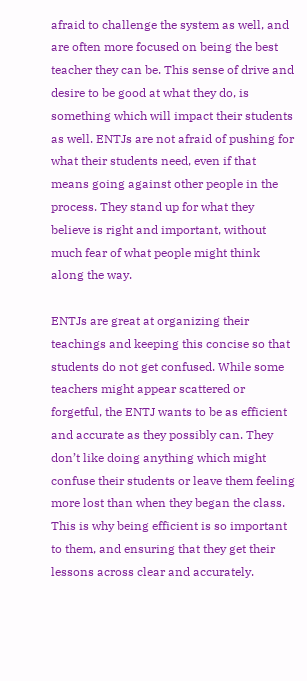afraid to challenge the system as well, and are often more focused on being the best teacher they can be. This sense of drive and desire to be good at what they do, is something which will impact their students as well. ENTJs are not afraid of pushing for what their students need, even if that means going against other people in the process. They stand up for what they believe is right and important, without much fear of what people might think along the way.

ENTJs are great at organizing their teachings and keeping this concise so that students do not get confused. While some teachers might appear scattered or forgetful, the ENTJ wants to be as efficient and accurate as they possibly can. They don’t like doing anything which might confuse their students or leave them feeling more lost than when they began the class. This is why being efficient is so important to them, and ensuring that they get their lessons across clear and accurately.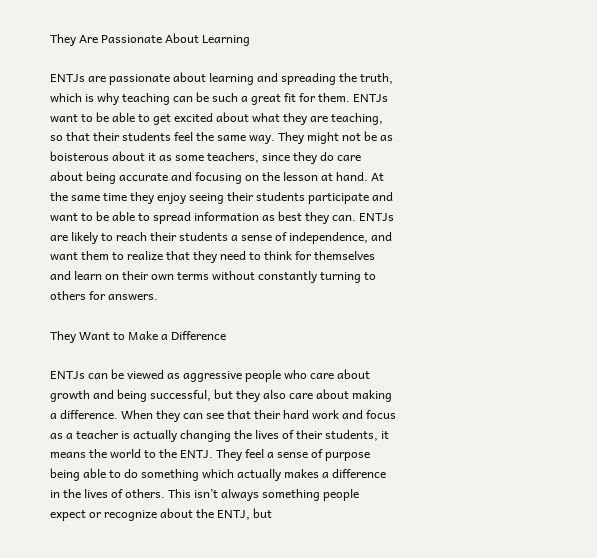They Are Passionate About Learning

ENTJs are passionate about learning and spreading the truth, which is why teaching can be such a great fit for them. ENTJs want to be able to get excited about what they are teaching, so that their students feel the same way. They might not be as boisterous about it as some teachers, since they do care about being accurate and focusing on the lesson at hand. At the same time they enjoy seeing their students participate and want to be able to spread information as best they can. ENTJs are likely to reach their students a sense of independence, and want them to realize that they need to think for themselves and learn on their own terms without constantly turning to others for answers.

They Want to Make a Difference

ENTJs can be viewed as aggressive people who care about growth and being successful, but they also care about making a difference. When they can see that their hard work and focus as a teacher is actually changing the lives of their students, it means the world to the ENTJ. They feel a sense of purpose being able to do something which actually makes a difference in the lives of others. This isn’t always something people expect or recognize about the ENTJ, but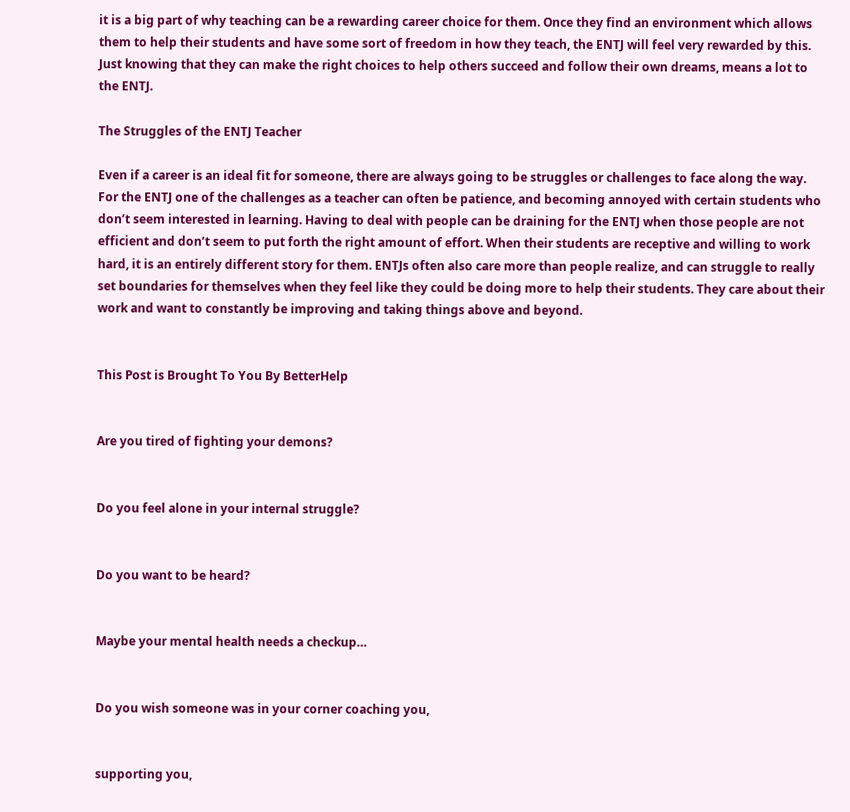it is a big part of why teaching can be a rewarding career choice for them. Once they find an environment which allows them to help their students and have some sort of freedom in how they teach, the ENTJ will feel very rewarded by this. Just knowing that they can make the right choices to help others succeed and follow their own dreams, means a lot to the ENTJ.

The Struggles of the ENTJ Teacher

Even if a career is an ideal fit for someone, there are always going to be struggles or challenges to face along the way. For the ENTJ one of the challenges as a teacher can often be patience, and becoming annoyed with certain students who don’t seem interested in learning. Having to deal with people can be draining for the ENTJ when those people are not efficient and don’t seem to put forth the right amount of effort. When their students are receptive and willing to work hard, it is an entirely different story for them. ENTJs often also care more than people realize, and can struggle to really set boundaries for themselves when they feel like they could be doing more to help their students. They care about their work and want to constantly be improving and taking things above and beyond.


This Post is Brought To You By BetterHelp


Are you tired of fighting your demons?


Do you feel alone in your internal struggle?


Do you want to be heard?


Maybe your mental health needs a checkup…


Do you wish someone was in your corner coaching you,


supporting you,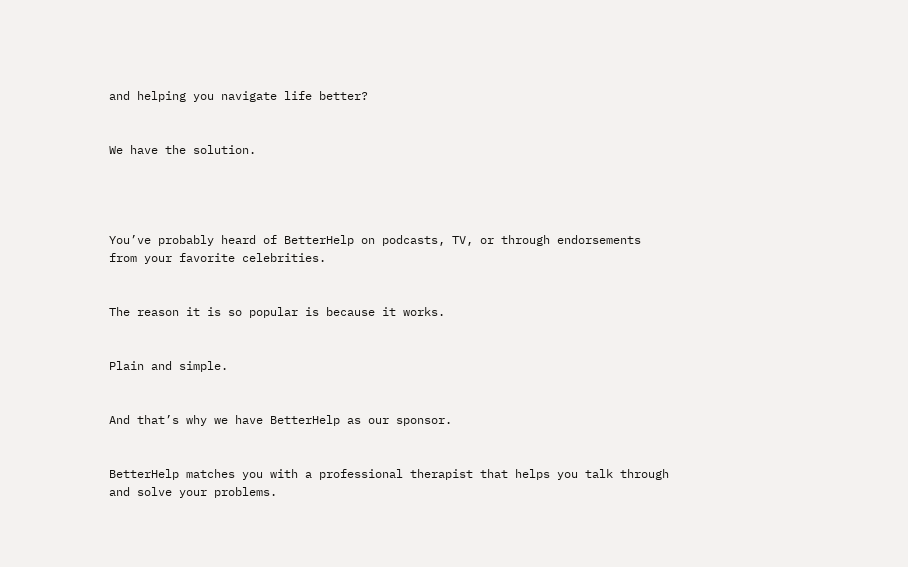and helping you navigate life better?


We have the solution.




You’ve probably heard of BetterHelp on podcasts, TV, or through endorsements from your favorite celebrities.


The reason it is so popular is because it works.


Plain and simple.


And that’s why we have BetterHelp as our sponsor.


BetterHelp matches you with a professional therapist that helps you talk through and solve your problems.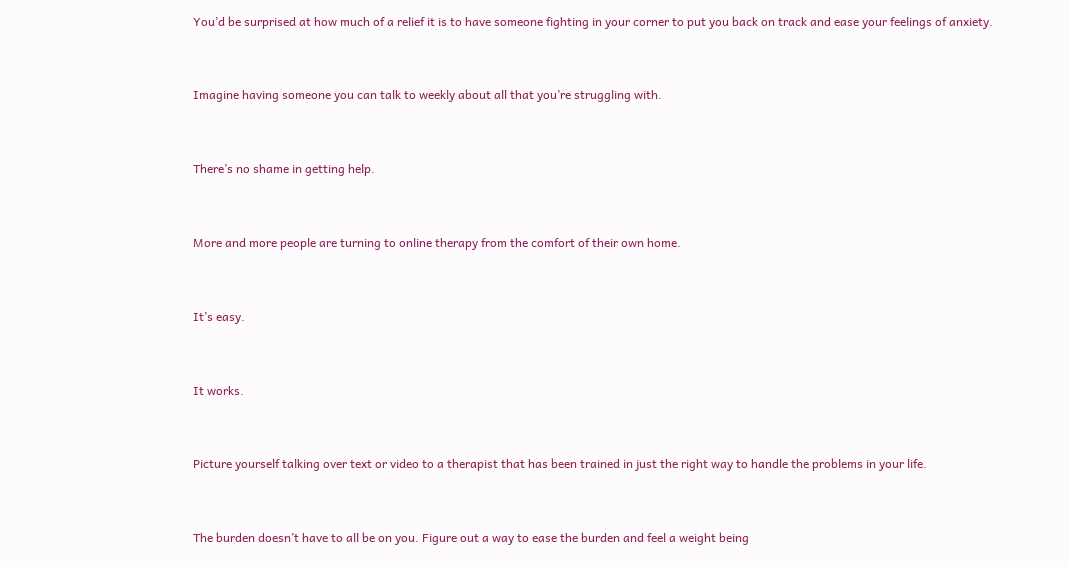You’d be surprised at how much of a relief it is to have someone fighting in your corner to put you back on track and ease your feelings of anxiety.


Imagine having someone you can talk to weekly about all that you’re struggling with.


There’s no shame in getting help.


More and more people are turning to online therapy from the comfort of their own home.


It’s easy.


It works.


Picture yourself talking over text or video to a therapist that has been trained in just the right way to handle the problems in your life.


The burden doesn’t have to all be on you. Figure out a way to ease the burden and feel a weight being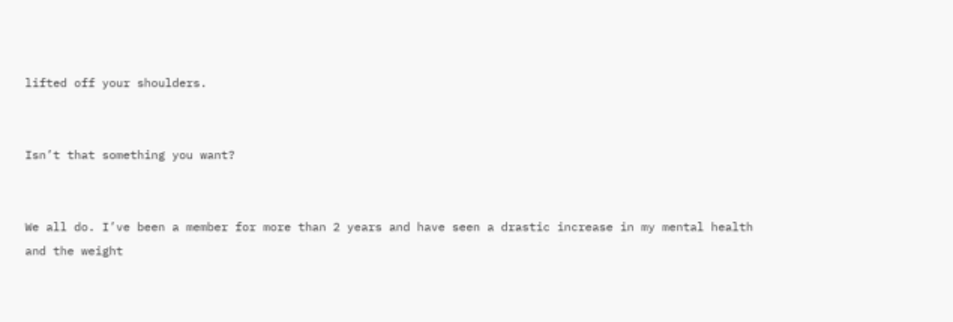lifted off your shoulders.


Isn’t that something you want?


We all do. I’ve been a member for more than 2 years and have seen a drastic increase in my mental health and the weight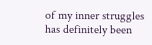of my inner struggles has definitely been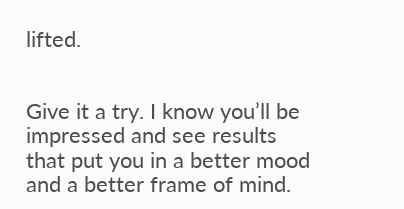lifted.


Give it a try. I know you’ll be impressed and see results that put you in a better mood and a better frame of mind.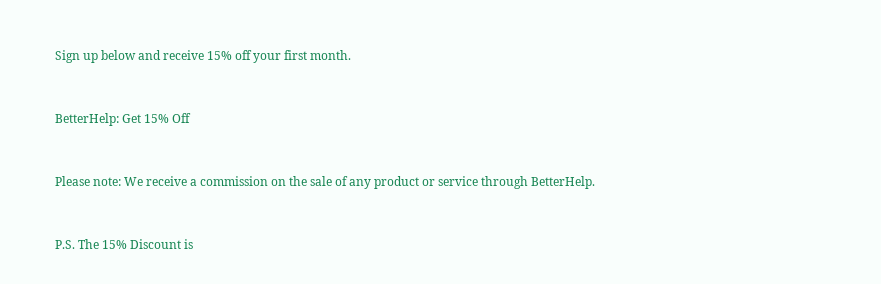Sign up below and receive 15% off your first month.


BetterHelp: Get 15% Off


Please note: We receive a commission on the sale of any product or service through BetterHelp.


P.S. The 15% Discount is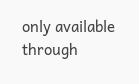only available through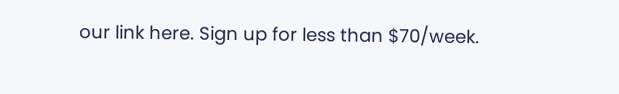our link here. Sign up for less than $70/week.